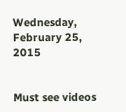Wednesday, February 25, 2015


Must see videos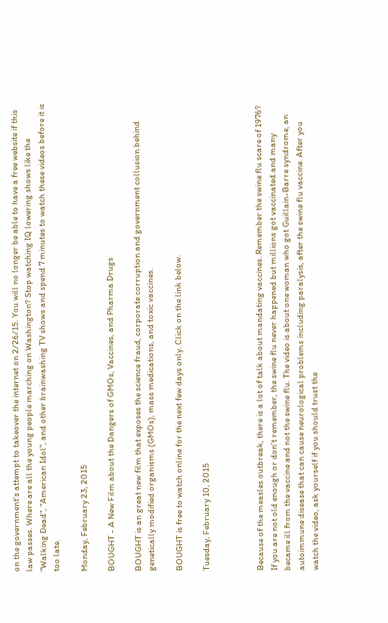on the government's attempt to takeover the internet on 2/26/15. You will no longer be able to have a free website if this law passes. Where are all the young people marching on Washington? Stop watching IQ lowering shows like the "Walking Dead", "American Idol", and other brainwashing TV shows and spend 7 minutes to watch these videos before it is too late.

Monday, February 23, 2015

BOUGHT - A New Film about the Dangers of GMOs, Vaccines, and Pharma Drugs

BOUGHT is an great new film that exposes the science fraud, corporate corruption and government collusion behind genetically modified organisms (GMOs), mass medications, and toxic vaccines.

BOUGHT is free to watch online for the next few days only. Click on the link below.

Tuesday, February 10, 2015



Because of the measles outbreak, there is a lot of talk about mandating vaccines. Remember the swine flu scare of 1976? If you are not old enough or don't remember, the swine flu never happened but millions got vaccinated and many became ill from the vaccine and not the swine flu. The video is about one woman who got Guillain-Barre syndrome, an autoimmune disease that can cause neurological problems including paralysis, after the swine flu vaccine. After you watch the video, ask yourself if you should trust the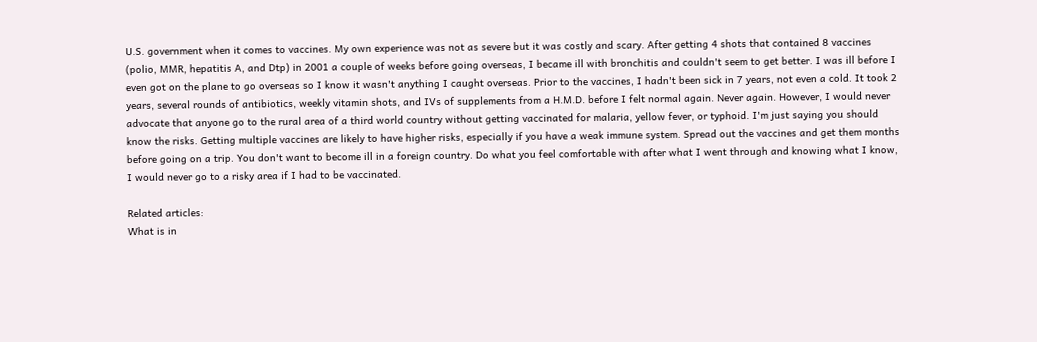U.S. government when it comes to vaccines. My own experience was not as severe but it was costly and scary. After getting 4 shots that contained 8 vaccines (polio, MMR, hepatitis A, and Dtp) in 2001 a couple of weeks before going overseas, I became ill with bronchitis and couldn't seem to get better. I was ill before I even got on the plane to go overseas so I know it wasn't anything I caught overseas. Prior to the vaccines, I hadn't been sick in 7 years, not even a cold. It took 2 years, several rounds of antibiotics, weekly vitamin shots, and IVs of supplements from a H.M.D. before I felt normal again. Never again. However, I would never advocate that anyone go to the rural area of a third world country without getting vaccinated for malaria, yellow fever, or typhoid. I'm just saying you should know the risks. Getting multiple vaccines are likely to have higher risks, especially if you have a weak immune system. Spread out the vaccines and get them months before going on a trip. You don't want to become ill in a foreign country. Do what you feel comfortable with after what I went through and knowing what I know, I would never go to a risky area if I had to be vaccinated.

Related articles:
What is in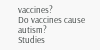vaccines?
Do vaccines cause autism?
Studies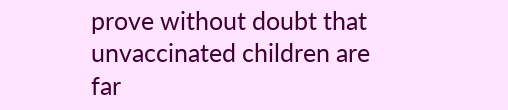prove without doubt that unvaccinated children are far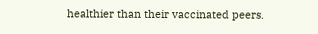healthier than their vaccinated peers.